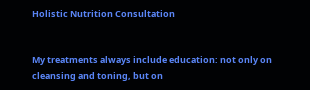Holistic Nutrition Consultation


My treatments always include education: not only on cleansing and toning, but on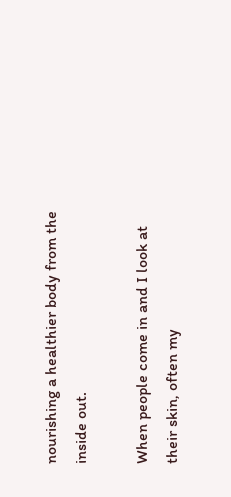nourishing a healthier body from the inside out.

When people come in and I look at their skin, often my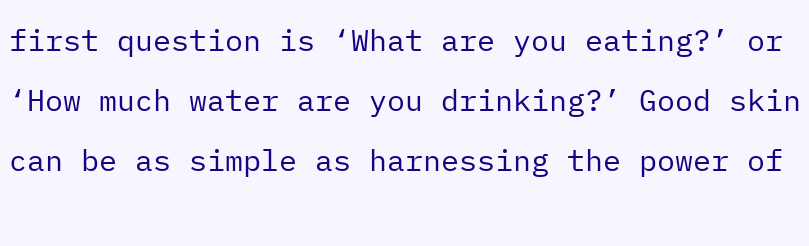first question is ‘What are you eating?’ or ‘How much water are you drinking?’ Good skin can be as simple as harnessing the power of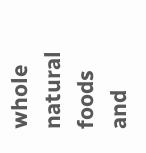whole natural foods and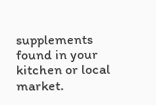supplements found in your kitchen or local market.